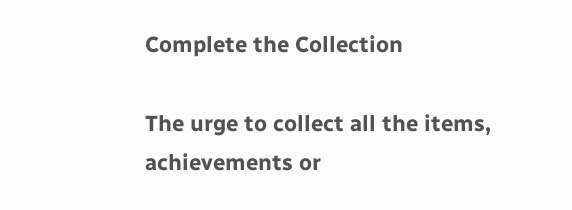Complete the Collection

The urge to collect all the items, achievements or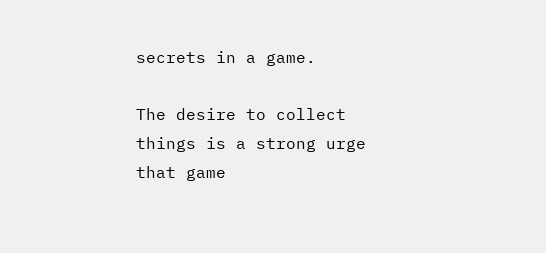secrets in a game.

The desire to collect things is a strong urge that game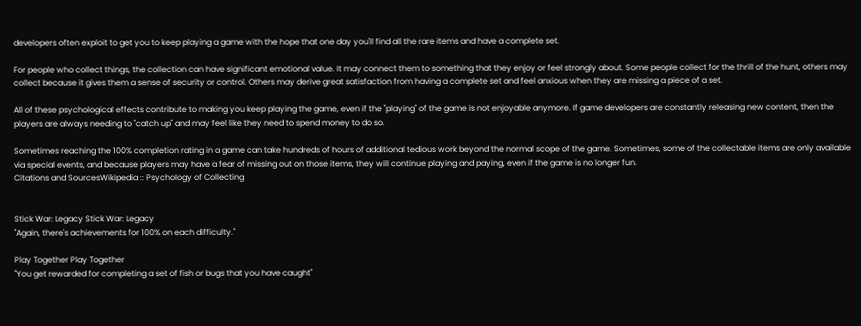developers often exploit to get you to keep playing a game with the hope that one day you'll find all the rare items and have a complete set.

For people who collect things, the collection can have significant emotional value. It may connect them to something that they enjoy or feel strongly about. Some people collect for the thrill of the hunt, others may collect because it gives them a sense of security or control. Others may derive great satisfaction from having a complete set and feel anxious when they are missing a piece of a set.

All of these psychological effects contribute to making you keep playing the game, even if the "playing" of the game is not enjoyable anymore. If game developers are constantly releasing new content, then the players are always needing to "catch up" and may feel like they need to spend money to do so.

Sometimes reaching the 100% completion rating in a game can take hundreds of hours of additional tedious work beyond the normal scope of the game. Sometimes, some of the collectable items are only available via special events, and because players may have a fear of missing out on those items, they will continue playing and paying, even if the game is no longer fun.
Citations and SourcesWikipedia :: Psychology of Collecting


Stick War: Legacy Stick War: Legacy
"Again, there's achievements for 100% on each difficulty."

Play Together Play Together
"You get rewarded for completing a set of fish or bugs that you have caught"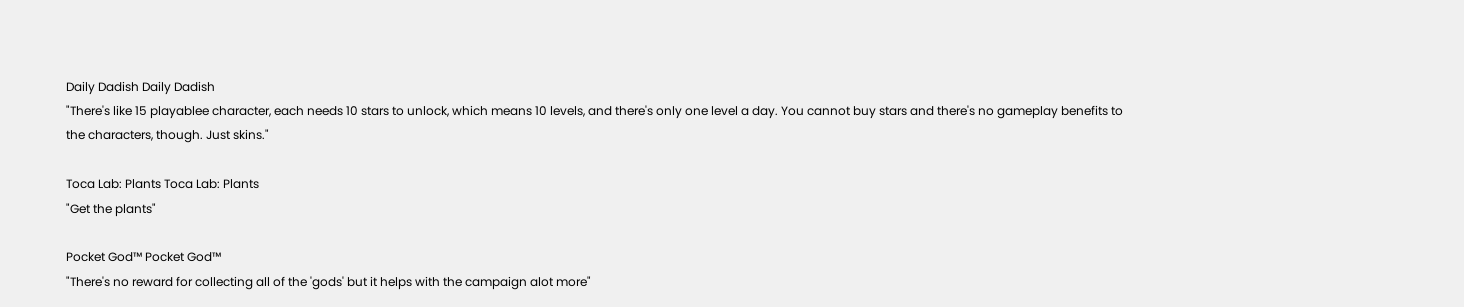Daily Dadish Daily Dadish
"There's like 15 playablee character, each needs 10 stars to unlock, which means 10 levels, and there's only one level a day. You cannot buy stars and there's no gameplay benefits to the characters, though. Just skins."

Toca Lab: Plants Toca Lab: Plants
"Get the plants"

Pocket God™ Pocket God™
"There's no reward for collecting all of the 'gods' but it helps with the campaign alot more"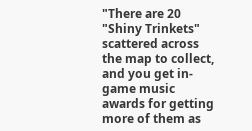"There are 20 "Shiny Trinkets" scattered across the map to collect, and you get in-game music awards for getting more of them as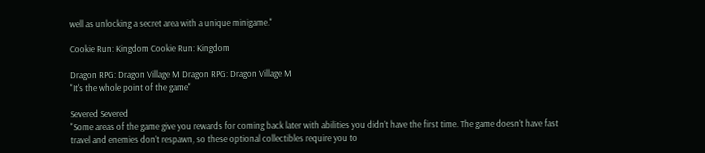well as unlocking a secret area with a unique minigame."

Cookie Run: Kingdom Cookie Run: Kingdom

Dragon RPG: Dragon Village M Dragon RPG: Dragon Village M
"It's the whole point of the game"

Severed Severed
"Some areas of the game give you rewards for coming back later with abilities you didn’t have the first time. The game doesn’t have fast travel and enemies don’t respawn, so these optional collectibles require you to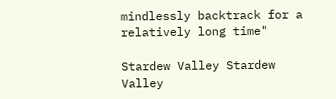mindlessly backtrack for a relatively long time"

Stardew Valley Stardew Valley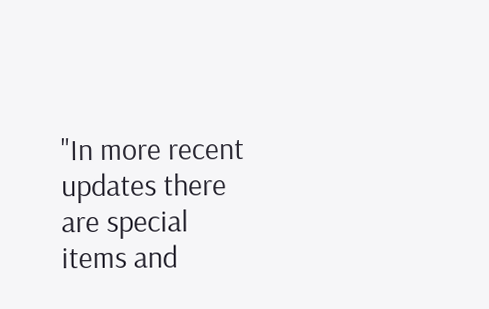"In more recent updates there are special items and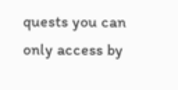quests you can only access by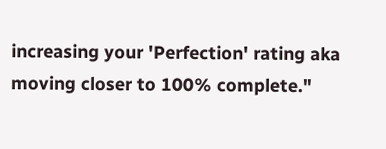increasing your 'Perfection' rating aka moving closer to 100% complete."